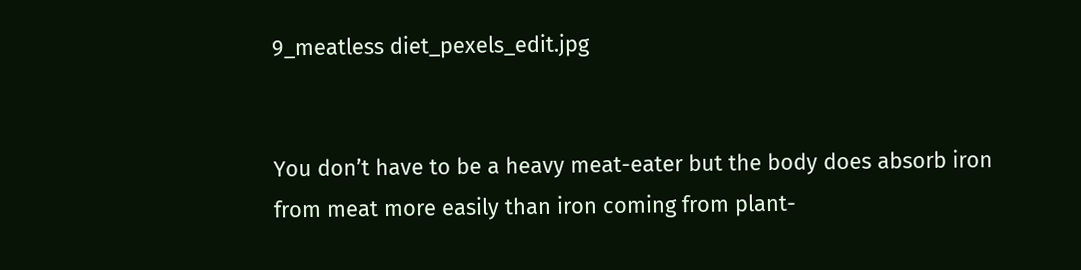9_meatless diet_pexels_edit.jpg


You don’t have to be a heavy meat-eater but the body does absorb iron from meat more easily than iron coming from plant-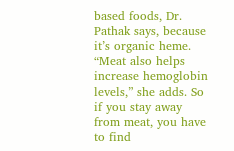based foods, Dr. Pathak says, because it’s organic heme. “Meat also helps increase hemoglobin levels,” she adds. So if you stay away from meat, you have to find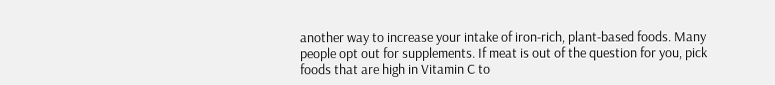another way to increase your intake of iron-rich, plant-based foods. Many people opt out for supplements. If meat is out of the question for you, pick foods that are high in Vitamin C to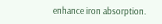enhance iron absorption.